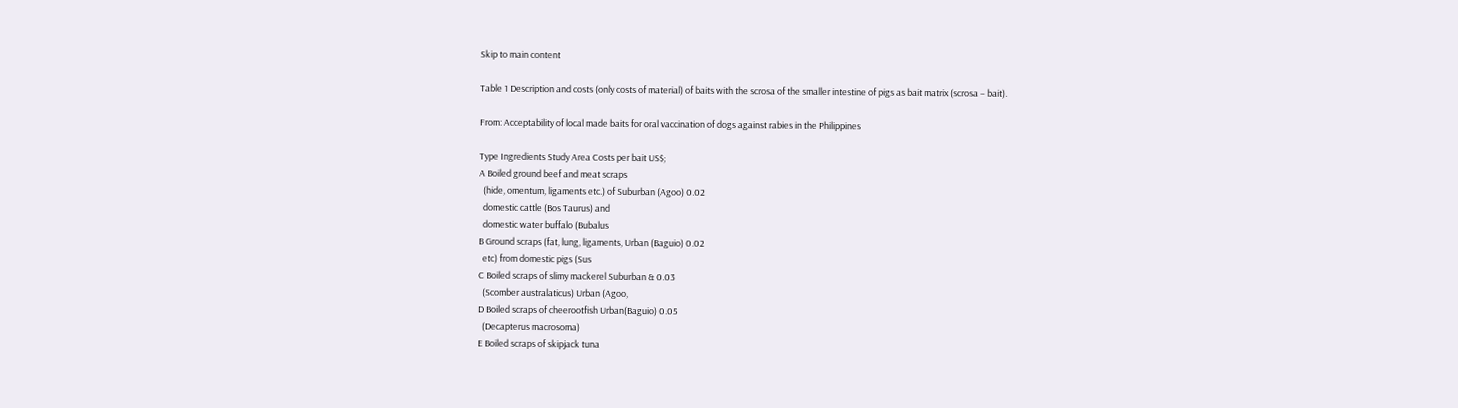Skip to main content

Table 1 Description and costs (only costs of material) of baits with the scrosa of the smaller intestine of pigs as bait matrix (scrosa – bait).

From: Acceptability of local made baits for oral vaccination of dogs against rabies in the Philippines

Type Ingredients Study Area Costs per bait US$;
A Boiled ground beef and meat scraps
  (hide, omentum, ligaments etc.) of Suburban (Agoo) 0.02
  domestic cattle (Bos Taurus) and
  domestic water buffalo (Bubalus
B Ground scraps (fat, lung, ligaments, Urban (Baguio) 0.02
  etc) from domestic pigs (Sus
C Boiled scraps of slimy mackerel Suburban & 0.03
  (Scomber australaticus) Urban (Agoo,
D Boiled scraps of cheerootfish Urban(Baguio) 0.05
  (Decapterus macrosoma)
E Boiled scraps of skipjack tuna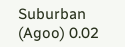Suburban (Agoo) 0.02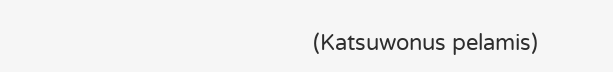(Katsuwonus pelamis)